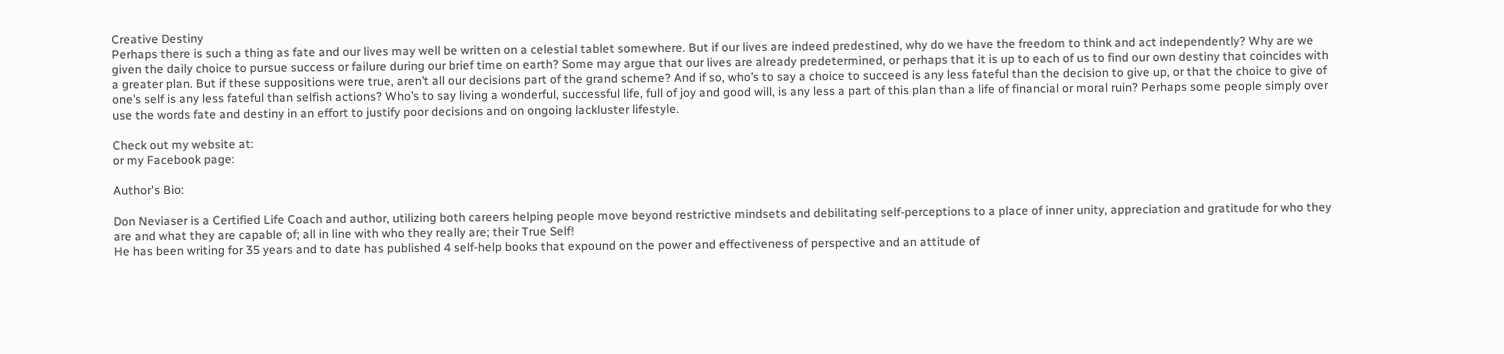Creative Destiny
Perhaps there is such a thing as fate and our lives may well be written on a celestial tablet somewhere. But if our lives are indeed predestined, why do we have the freedom to think and act independently? Why are we given the daily choice to pursue success or failure during our brief time on earth? Some may argue that our lives are already predetermined, or perhaps that it is up to each of us to find our own destiny that coincides with a greater plan. But if these suppositions were true, aren’t all our decisions part of the grand scheme? And if so, who’s to say a choice to succeed is any less fateful than the decision to give up, or that the choice to give of one’s self is any less fateful than selfish actions? Who’s to say living a wonderful, successful life, full of joy and good will, is any less a part of this plan than a life of financial or moral ruin? Perhaps some people simply over use the words fate and destiny in an effort to justify poor decisions and on ongoing lackluster lifestyle.

Check out my website at:
or my Facebook page:

Author's Bio:

Don Neviaser is a Certified Life Coach and author, utilizing both careers helping people move beyond restrictive mindsets and debilitating self-perceptions to a place of inner unity, appreciation and gratitude for who they are and what they are capable of; all in line with who they really are; their True Self!
He has been writing for 35 years and to date has published 4 self-help books that expound on the power and effectiveness of perspective and an attitude of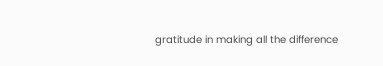gratitude in making all the difference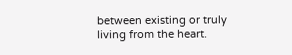between existing or truly living from the heart.